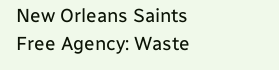New Orleans Saints Free Agency: Waste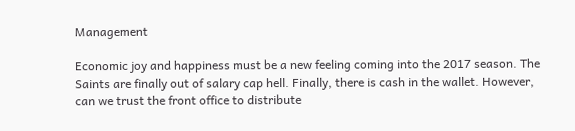Management

Economic joy and happiness must be a new feeling coming into the 2017 season. The Saints are finally out of salary cap hell. Finally, there is cash in the wallet. However, can we trust the front office to distribute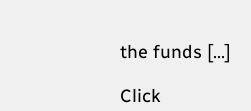the funds [...]

Click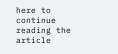here to continue reading the article